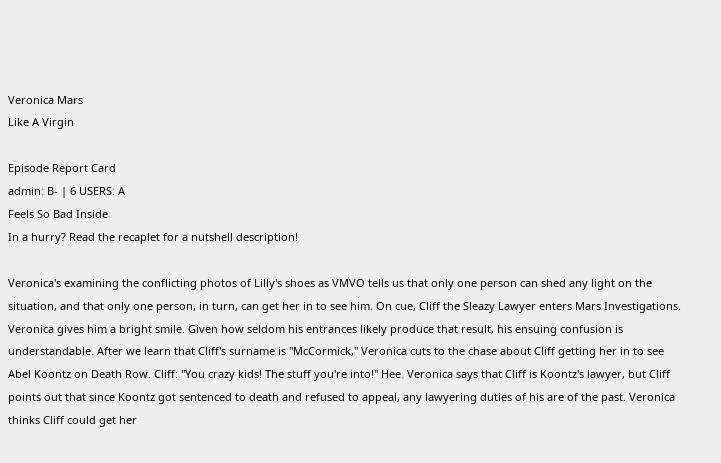Veronica Mars
Like A Virgin

Episode Report Card
admin: B- | 6 USERS: A
Feels So Bad Inside
In a hurry? Read the recaplet for a nutshell description!

Veronica's examining the conflicting photos of Lilly's shoes as VMVO tells us that only one person can shed any light on the situation, and that only one person, in turn, can get her in to see him. On cue, Cliff the Sleazy Lawyer enters Mars Investigations. Veronica gives him a bright smile. Given how seldom his entrances likely produce that result, his ensuing confusion is understandable. After we learn that Cliff's surname is "McCormick," Veronica cuts to the chase about Cliff getting her in to see Abel Koontz on Death Row. Cliff: "You crazy kids! The stuff you're into!" Hee. Veronica says that Cliff is Koontz's lawyer, but Cliff points out that since Koontz got sentenced to death and refused to appeal, any lawyering duties of his are of the past. Veronica thinks Cliff could get her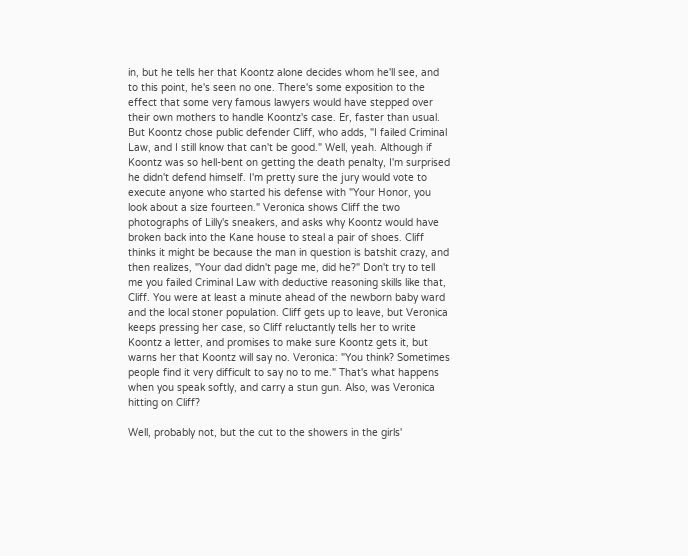in, but he tells her that Koontz alone decides whom he'll see, and to this point, he's seen no one. There's some exposition to the effect that some very famous lawyers would have stepped over their own mothers to handle Koontz's case. Er, faster than usual. But Koontz chose public defender Cliff, who adds, "I failed Criminal Law, and I still know that can't be good." Well, yeah. Although if Koontz was so hell-bent on getting the death penalty, I'm surprised he didn't defend himself. I'm pretty sure the jury would vote to execute anyone who started his defense with "Your Honor, you look about a size fourteen." Veronica shows Cliff the two photographs of Lilly's sneakers, and asks why Koontz would have broken back into the Kane house to steal a pair of shoes. Cliff thinks it might be because the man in question is batshit crazy, and then realizes, "Your dad didn't page me, did he?" Don't try to tell me you failed Criminal Law with deductive reasoning skills like that, Cliff. You were at least a minute ahead of the newborn baby ward and the local stoner population. Cliff gets up to leave, but Veronica keeps pressing her case, so Cliff reluctantly tells her to write Koontz a letter, and promises to make sure Koontz gets it, but warns her that Koontz will say no. Veronica: "You think? Sometimes people find it very difficult to say no to me." That's what happens when you speak softly, and carry a stun gun. Also, was Veronica hitting on Cliff?

Well, probably not, but the cut to the showers in the girls'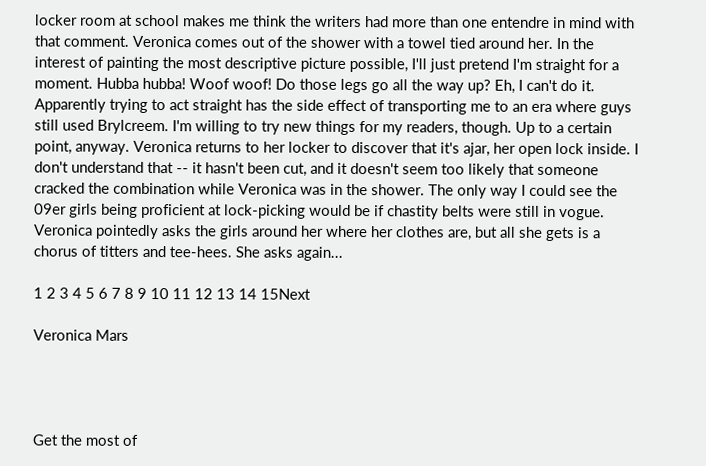locker room at school makes me think the writers had more than one entendre in mind with that comment. Veronica comes out of the shower with a towel tied around her. In the interest of painting the most descriptive picture possible, I'll just pretend I'm straight for a moment. Hubba hubba! Woof woof! Do those legs go all the way up? Eh, I can't do it. Apparently trying to act straight has the side effect of transporting me to an era where guys still used Brylcreem. I'm willing to try new things for my readers, though. Up to a certain point, anyway. Veronica returns to her locker to discover that it's ajar, her open lock inside. I don't understand that -- it hasn't been cut, and it doesn't seem too likely that someone cracked the combination while Veronica was in the shower. The only way I could see the 09er girls being proficient at lock-picking would be if chastity belts were still in vogue. Veronica pointedly asks the girls around her where her clothes are, but all she gets is a chorus of titters and tee-hees. She asks again...

1 2 3 4 5 6 7 8 9 10 11 12 13 14 15Next

Veronica Mars




Get the most of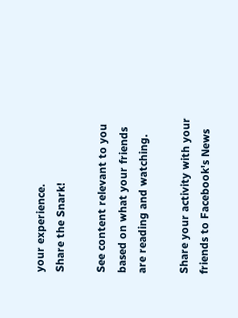your experience.
Share the Snark!

See content relevant to you based on what your friends are reading and watching.

Share your activity with your friends to Facebook's News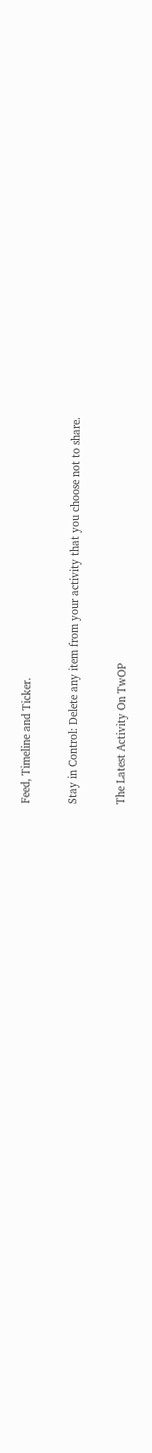Feed, Timeline and Ticker.

Stay in Control: Delete any item from your activity that you choose not to share.

The Latest Activity On TwOP